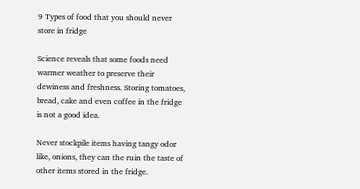9 Types of food that you should never store in fridge

Science reveals that some foods need warmer weather to preserve their dewiness and freshness. Storing tomatoes, bread, cake and even coffee in the fridge is not a good idea.

Never stockpile items having tangy odor like, onions, they can the ruin the taste of other items stored in the fridge.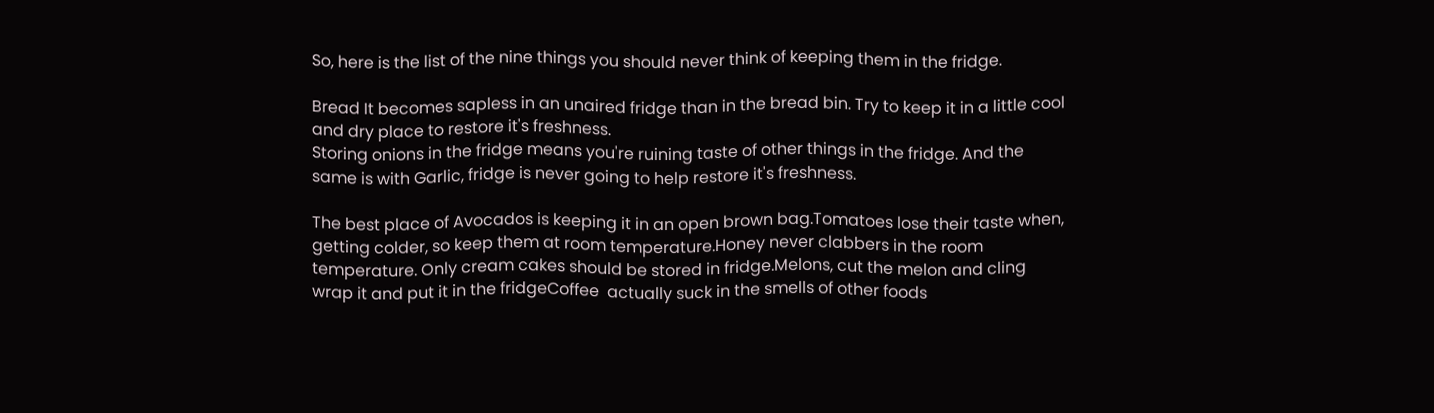So, here is the list of the nine things you should never think of keeping them in the fridge.

Bread It becomes sapless in an unaired fridge than in the bread bin. Try to keep it in a little cool and dry place to restore it's freshness.
Storing onions in the fridge means you're ruining taste of other things in the fridge. And the same is with Garlic, fridge is never going to help restore it's freshness.

The best place of Avocados is keeping it in an open brown bag.Tomatoes lose their taste when, getting colder, so keep them at room temperature.Honey never clabbers in the room temperature. Only cream cakes should be stored in fridge.Melons, cut the melon and cling wrap it and put it in the fridgeCoffee  actually suck in the smells of other foods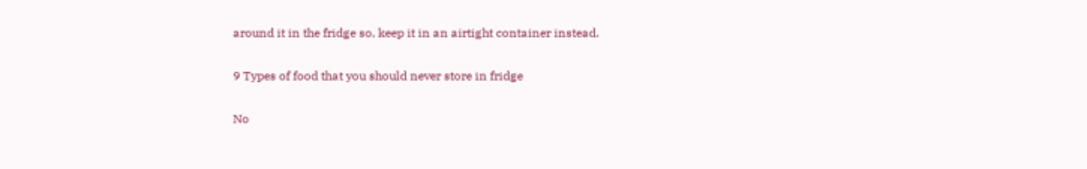around it in the fridge so, keep it in an airtight container instead.

9 Types of food that you should never store in fridge

No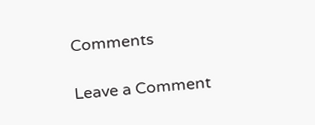Comments

Leave a Comment